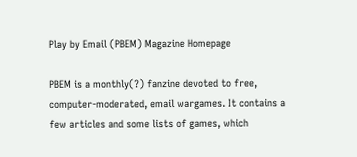Play by Email (PBEM) Magazine Homepage

PBEM is a monthly(?) fanzine devoted to free, computer-moderated, email wargames. It contains a few articles and some lists of games, which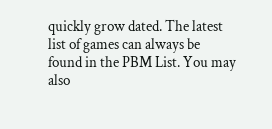quickly grow dated. The latest list of games can always be found in the PBM List. You may also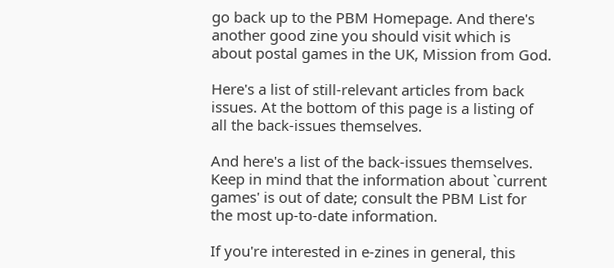go back up to the PBM Homepage. And there's another good zine you should visit which is about postal games in the UK, Mission from God.

Here's a list of still-relevant articles from back issues. At the bottom of this page is a listing of all the back-issues themselves.

And here's a list of the back-issues themselves. Keep in mind that the information about `current games' is out of date; consult the PBM List for the most up-to-date information.

If you're interested in e-zines in general, this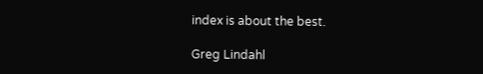index is about the best.

Greg Lindahl